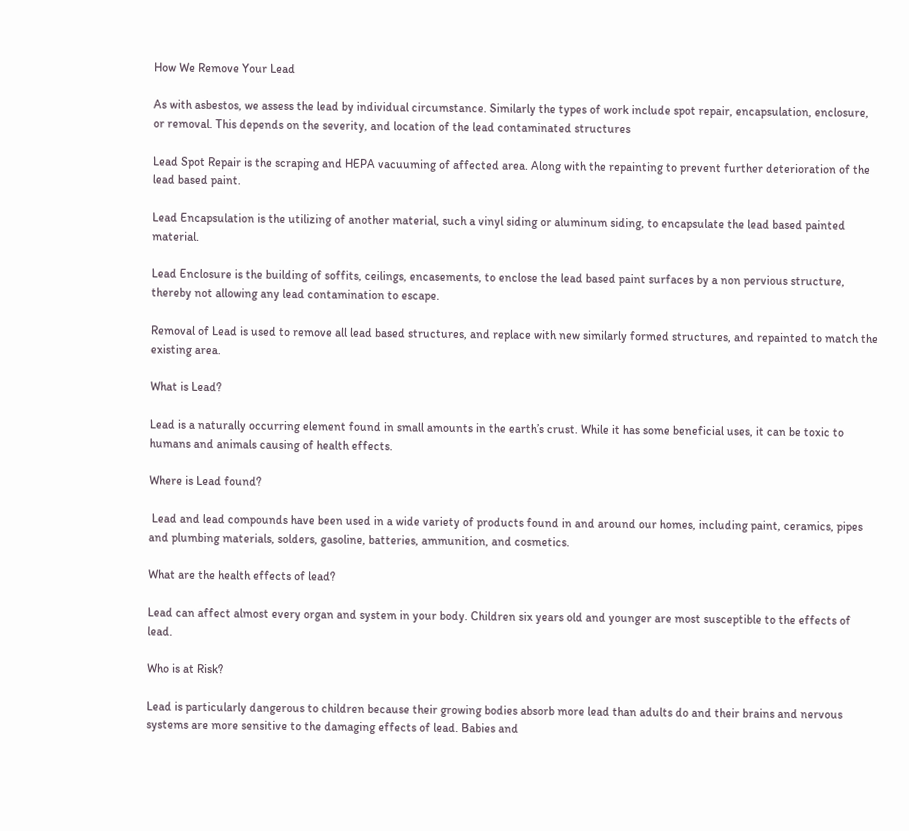How We Remove Your Lead

As with asbestos, we assess the lead by individual circumstance. Similarly the types of work include spot repair, encapsulation, enclosure, or removal. This depends on the severity, and location of the lead contaminated structures

Lead Spot Repair is the scraping and HEPA vacuuming of affected area. Along with the repainting to prevent further deterioration of the lead based paint.

Lead Encapsulation is the utilizing of another material, such a vinyl siding or aluminum siding, to encapsulate the lead based painted material.

Lead Enclosure is the building of soffits, ceilings, encasements, to enclose the lead based paint surfaces by a non pervious structure, thereby not allowing any lead contamination to escape.

Removal of Lead is used to remove all lead based structures, and replace with new similarly formed structures, and repainted to match the existing area.

What is Lead?

Lead is a naturally occurring element found in small amounts in the earth’s crust. While it has some beneficial uses, it can be toxic to humans and animals causing of health effects.

Where is Lead found?

 Lead and lead compounds have been used in a wide variety of products found in and around our homes, including paint, ceramics, pipes and plumbing materials, solders, gasoline, batteries, ammunition, and cosmetics.

What are the health effects of lead?

Lead can affect almost every organ and system in your body. Children six years old and younger are most susceptible to the effects of lead.

Who is at Risk?

Lead is particularly dangerous to children because their growing bodies absorb more lead than adults do and their brains and nervous systems are more sensitive to the damaging effects of lead. Babies and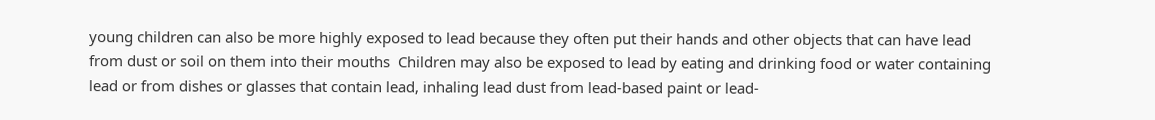young children can also be more highly exposed to lead because they often put their hands and other objects that can have lead from dust or soil on them into their mouths  Children may also be exposed to lead by eating and drinking food or water containing lead or from dishes or glasses that contain lead, inhaling lead dust from lead-based paint or lead-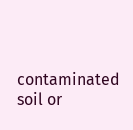contaminated soil or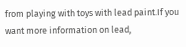from playing with toys with lead paint.If you want more information on lead,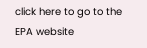click here to go to the EPA website